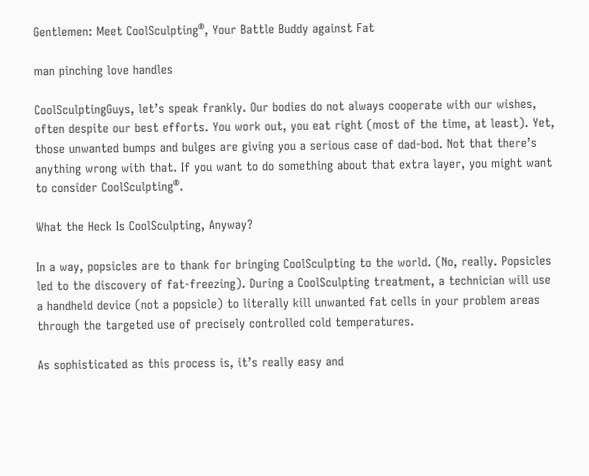Gentlemen: Meet CoolSculpting®, Your Battle Buddy against Fat

man pinching love handles

CoolSculptingGuys, let’s speak frankly. Our bodies do not always cooperate with our wishes, often despite our best efforts. You work out, you eat right (most of the time, at least). Yet, those unwanted bumps and bulges are giving you a serious case of dad-bod. Not that there’s anything wrong with that. If you want to do something about that extra layer, you might want to consider CoolSculpting®.

What the Heck Is CoolSculpting, Anyway?

In a way, popsicles are to thank for bringing CoolSculpting to the world. (No, really. Popsicles led to the discovery of fat-freezing). During a CoolSculpting treatment, a technician will use a handheld device (not a popsicle) to literally kill unwanted fat cells in your problem areas through the targeted use of precisely controlled cold temperatures.

As sophisticated as this process is, it’s really easy and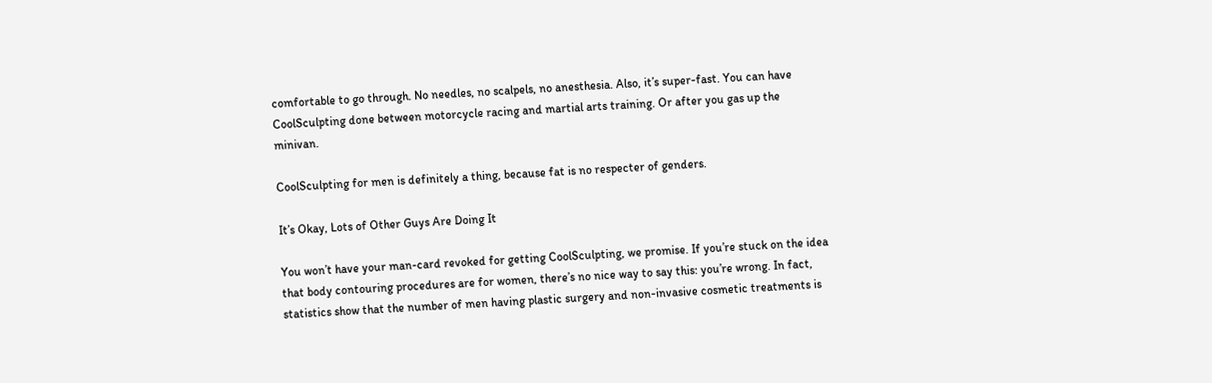comfortable to go through. No needles, no scalpels, no anesthesia. Also, it’s super-fast. You can have CoolSculpting done between motorcycle racing and martial arts training. Or after you gas up the minivan.

CoolSculpting for men is definitely a thing, because fat is no respecter of genders.

It’s Okay, Lots of Other Guys Are Doing It

You won’t have your man-card revoked for getting CoolSculpting, we promise. If you’re stuck on the idea that body contouring procedures are for women, there’s no nice way to say this: you’re wrong. In fact, statistics show that the number of men having plastic surgery and non-invasive cosmetic treatments is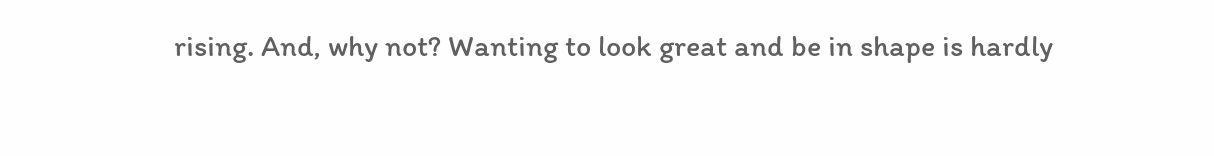rising. And, why not? Wanting to look great and be in shape is hardly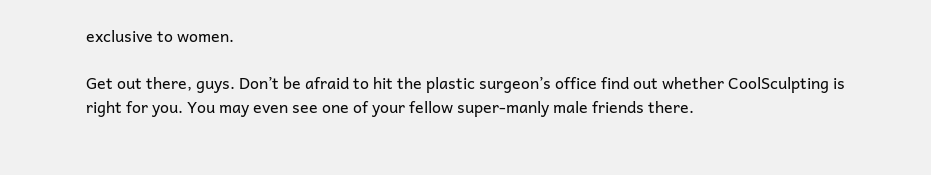exclusive to women.

Get out there, guys. Don’t be afraid to hit the plastic surgeon’s office find out whether CoolSculpting is right for you. You may even see one of your fellow super-manly male friends there.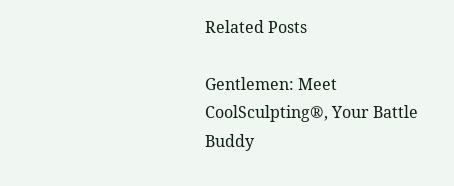Related Posts

Gentlemen: Meet CoolSculpting®, Your Battle Buddy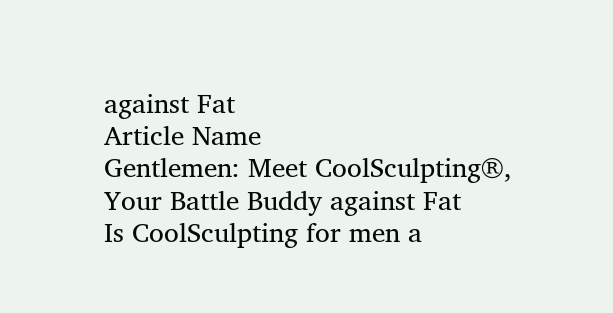against Fat
Article Name
Gentlemen: Meet CoolSculpting®, Your Battle Buddy against Fat
Is CoolSculpting for men a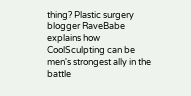thing? Plastic surgery blogger RaveBabe explains how CoolSculpting can be men's strongest ally in the battle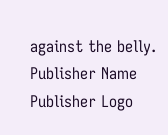against the belly.
Publisher Name
Publisher Logo